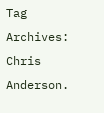Tag Archives: Chris Anderson.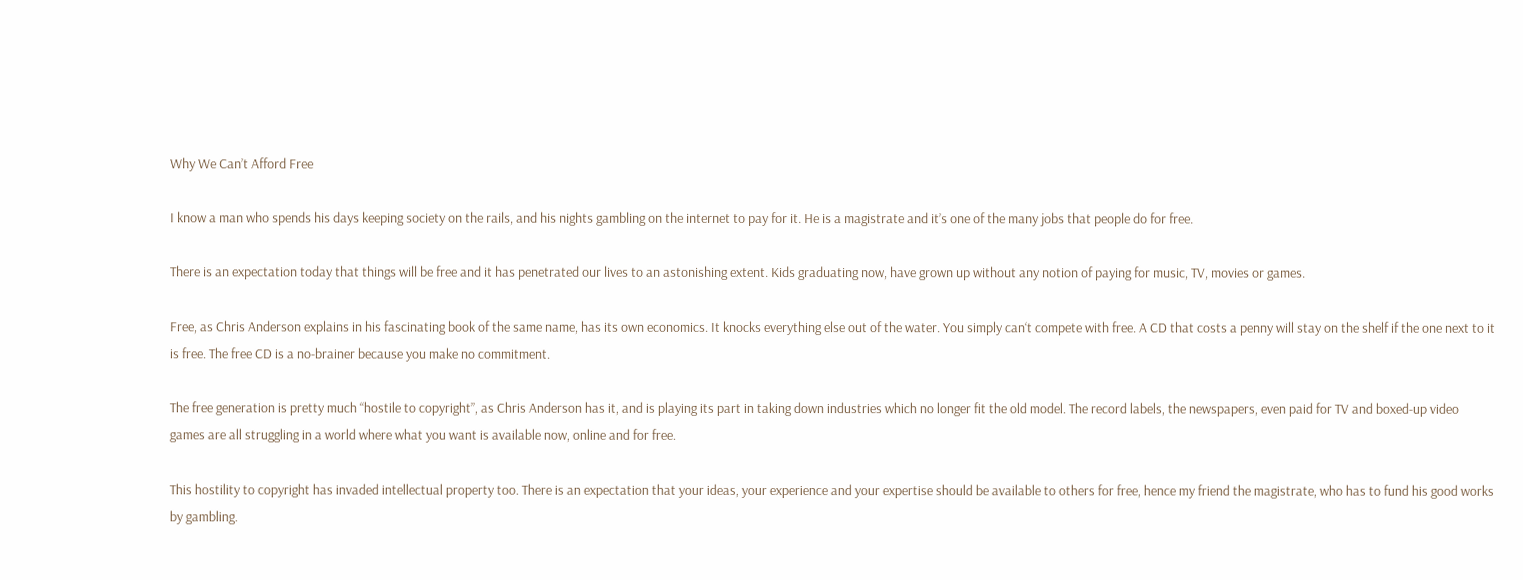Why We Can’t Afford Free

I know a man who spends his days keeping society on the rails, and his nights gambling on the internet to pay for it. He is a magistrate and it’s one of the many jobs that people do for free.

There is an expectation today that things will be free and it has penetrated our lives to an astonishing extent. Kids graduating now, have grown up without any notion of paying for music, TV, movies or games.

Free, as Chris Anderson explains in his fascinating book of the same name, has its own economics. It knocks everything else out of the water. You simply can‘t compete with free. A CD that costs a penny will stay on the shelf if the one next to it is free. The free CD is a no-brainer because you make no commitment.

The free generation is pretty much “hostile to copyright”, as Chris Anderson has it, and is playing its part in taking down industries which no longer fit the old model. The record labels, the newspapers, even paid for TV and boxed-up video games are all struggling in a world where what you want is available now, online and for free.

This hostility to copyright has invaded intellectual property too. There is an expectation that your ideas, your experience and your expertise should be available to others for free, hence my friend the magistrate, who has to fund his good works by gambling.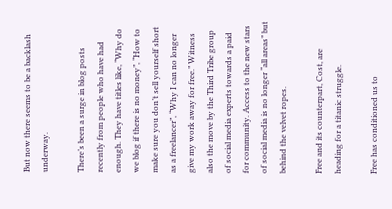But now there seems to be a backlash underway.

There’s been a surge in blog posts recently from people who have had enough. They have titles like, “Why do we blog if there is no money”, “How to make sure you don’t sell yourself short as a freelancer”, “Why I can no longer give my work away for free.” Witness also the move by the Third Tribe group of social media experts towards a paid for community. Access to the new stars of social media is no longer “all areas” but behind the velvet ropes.

Free and its counterpart, Cost, are heading for a titanic struggle.

Free has conditioned us to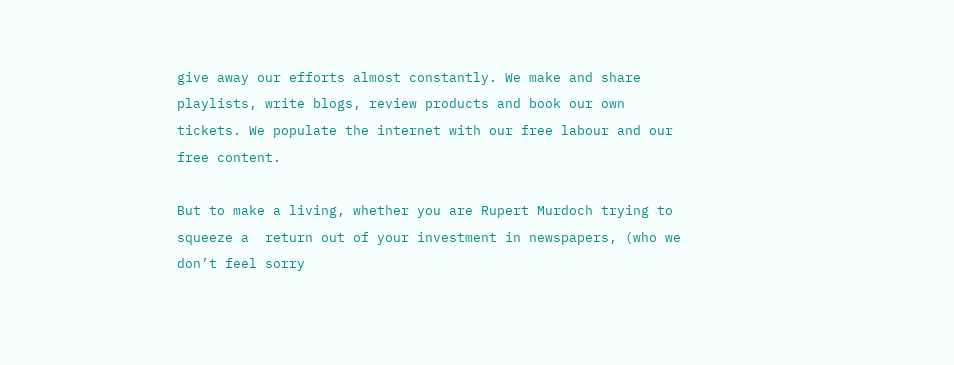give away our efforts almost constantly. We make and share playlists, write blogs, review products and book our own tickets. We populate the internet with our free labour and our free content.

But to make a living, whether you are Rupert Murdoch trying to squeeze a  return out of your investment in newspapers, (who we don’t feel sorry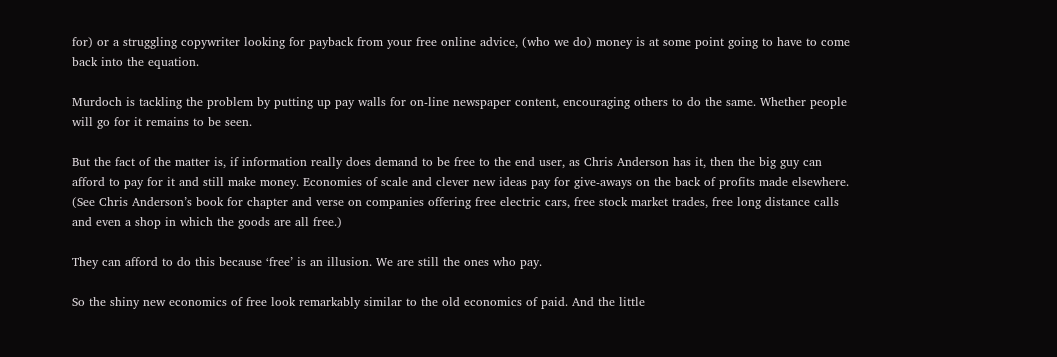for) or a struggling copywriter looking for payback from your free online advice, (who we do) money is at some point going to have to come back into the equation.

Murdoch is tackling the problem by putting up pay walls for on-line newspaper content, encouraging others to do the same. Whether people will go for it remains to be seen.

But the fact of the matter is, if information really does demand to be free to the end user, as Chris Anderson has it, then the big guy can afford to pay for it and still make money. Economies of scale and clever new ideas pay for give-aways on the back of profits made elsewhere.  (See Chris Anderson’s book for chapter and verse on companies offering free electric cars, free stock market trades, free long distance calls and even a shop in which the goods are all free.)

They can afford to do this because ‘free’ is an illusion. We are still the ones who pay.

So the shiny new economics of free look remarkably similar to the old economics of paid. And the little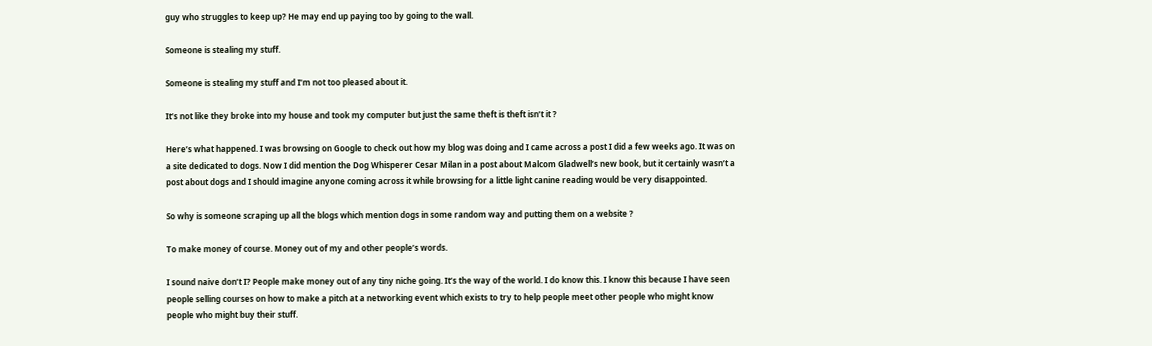guy who struggles to keep up? He may end up paying too by going to the wall.

Someone is stealing my stuff.

Someone is stealing my stuff and I’m not too pleased about it.

It’s not like they broke into my house and took my computer but just the same theft is theft isn’t it ?

Here’s what happened. I was browsing on Google to check out how my blog was doing and I came across a post I did a few weeks ago. It was on a site dedicated to dogs. Now I did mention the Dog Whisperer Cesar Milan in a post about Malcom Gladwell’s new book, but it certainly wasn’t a post about dogs and I should imagine anyone coming across it while browsing for a little light canine reading would be very disappointed.

So why is someone scraping up all the blogs which mention dogs in some random way and putting them on a website ?

To make money of course. Money out of my and other people’s words.

I sound naive don’t I? People make money out of any tiny niche going. It’s the way of the world. I do know this. I know this because I have seen people selling courses on how to make a pitch at a networking event which exists to try to help people meet other people who might know people who might buy their stuff.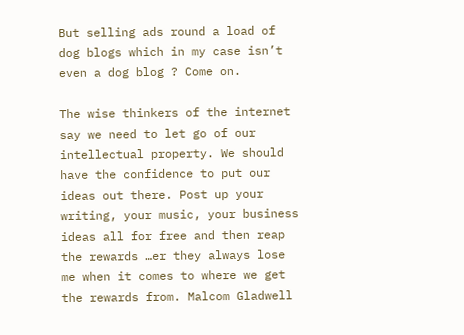But selling ads round a load of dog blogs which in my case isn’t even a dog blog ? Come on.

The wise thinkers of the internet say we need to let go of our intellectual property. We should have the confidence to put our ideas out there. Post up your writing, your music, your business ideas all for free and then reap the rewards …er they always lose me when it comes to where we get the rewards from. Malcom Gladwell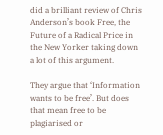did a brilliant review of Chris Anderson’s book Free, the Future of a Radical Price in the New Yorker taking down a lot of this argument.

They argue that ‘Information wants to be free’. But does that mean free to be plagiarised or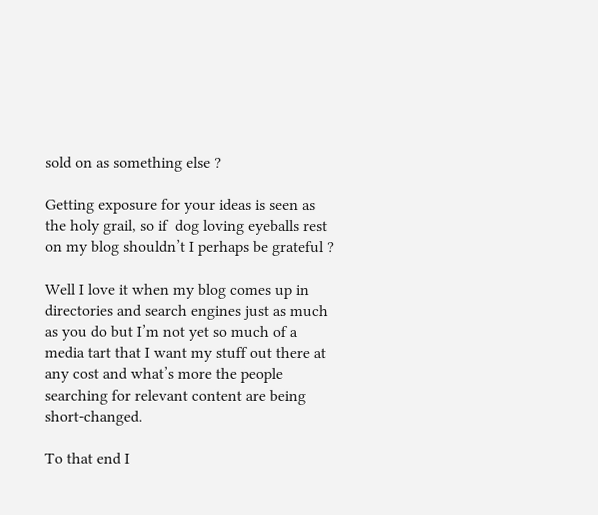sold on as something else ?

Getting exposure for your ideas is seen as the holy grail, so if  dog loving eyeballs rest on my blog shouldn’t I perhaps be grateful ?

Well I love it when my blog comes up in directories and search engines just as much as you do but I’m not yet so much of a media tart that I want my stuff out there at any cost and what’s more the people searching for relevant content are being short-changed.

To that end I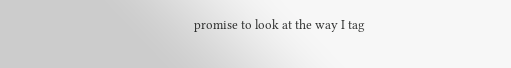promise to look at the way I tag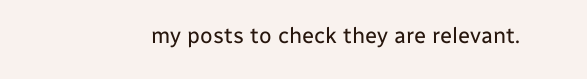my posts to check they are relevant.